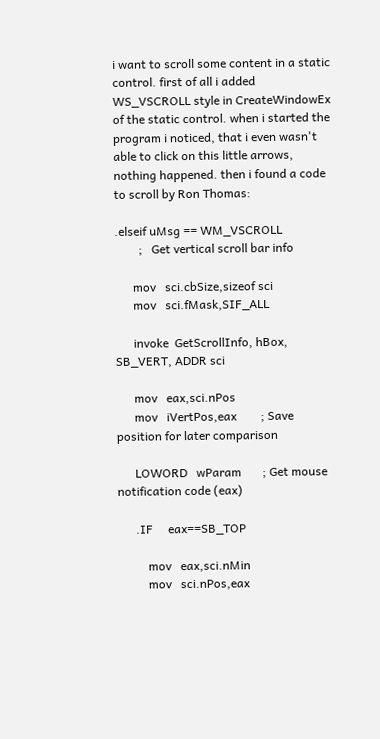i want to scroll some content in a static control. first of all i added WS_VSCROLL style in CreateWindowEx of the static control. when i started the program i noticed, that i even wasn't able to click on this little arrows, nothing happened. then i found a code to scroll by Ron Thomas:

.elseif uMsg == WM_VSCROLL
        ;   Get vertical scroll bar info

      mov   sci.cbSize,sizeof sci
      mov   sci.fMask,SIF_ALL

      invoke  GetScrollInfo, hBox, SB_VERT, ADDR sci

      mov   eax,sci.nPos
      mov   iVertPos,eax        ; Save position for later comparison

      LOWORD   wParam       ; Get mouse notification code (eax)

      .IF     eax==SB_TOP

          mov   eax,sci.nMin
          mov   sci.nPos,eax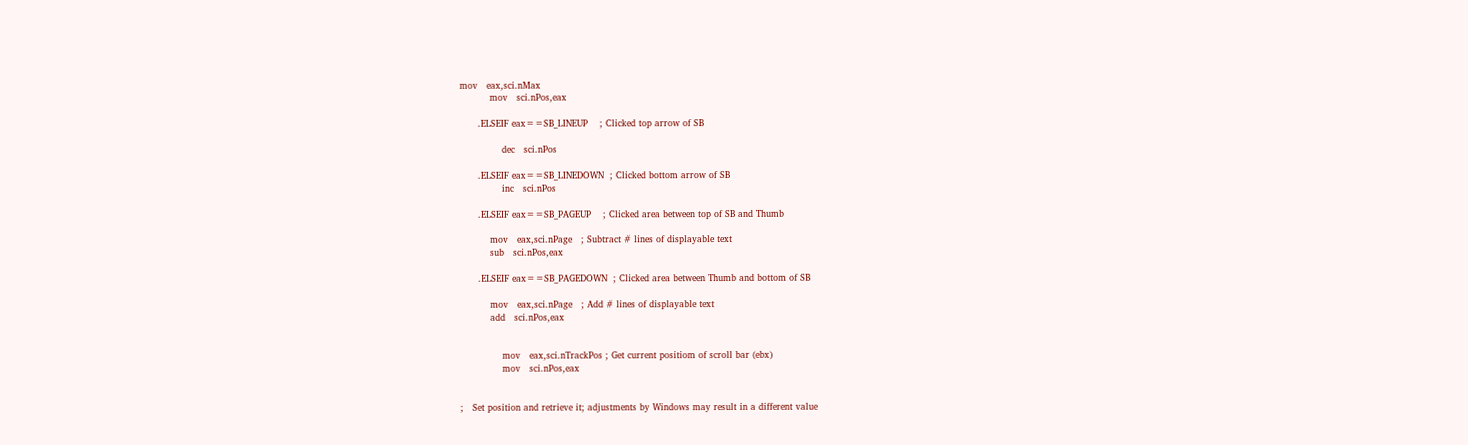mov   eax,sci.nMax
          mov   sci.nPos,eax

      .ELSEIF eax==SB_LINEUP    ; Clicked top arrow of SB

              dec   sci.nPos

      .ELSEIF eax==SB_LINEDOWN  ; Clicked bottom arrow of SB
              inc   sci.nPos

      .ELSEIF eax==SB_PAGEUP    ; Clicked area between top of SB and Thumb

          mov   eax,sci.nPage   ; Subtract # lines of displayable text
          sub   sci.nPos,eax

      .ELSEIF eax==SB_PAGEDOWN  ; Clicked area between Thumb and bottom of SB

          mov   eax,sci.nPage   ; Add # lines of displayable text
          add   sci.nPos,eax


              mov   eax,sci.nTrackPos ; Get current positiom of scroll bar (ebx)
              mov   sci.nPos,eax


;   Set position and retrieve it; adjustments by Windows may result in a different value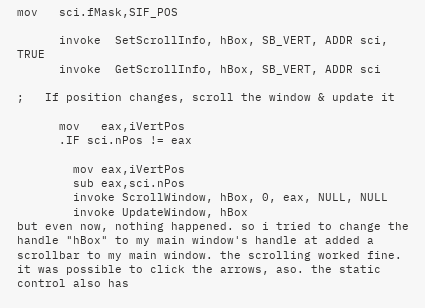mov   sci.fMask,SIF_POS

      invoke  SetScrollInfo, hBox, SB_VERT, ADDR sci, TRUE
      invoke  GetScrollInfo, hBox, SB_VERT, ADDR sci

;   If position changes, scroll the window & update it

      mov   eax,iVertPos
      .IF sci.nPos != eax

        mov eax,iVertPos
        sub eax,sci.nPos
        invoke ScrollWindow, hBox, 0, eax, NULL, NULL
        invoke UpdateWindow, hBox
but even now, nothing happened. so i tried to change the handle "hBox" to my main window's handle at added a scrollbar to my main window. the scrolling worked fine. it was possible to click the arrows, aso. the static control also has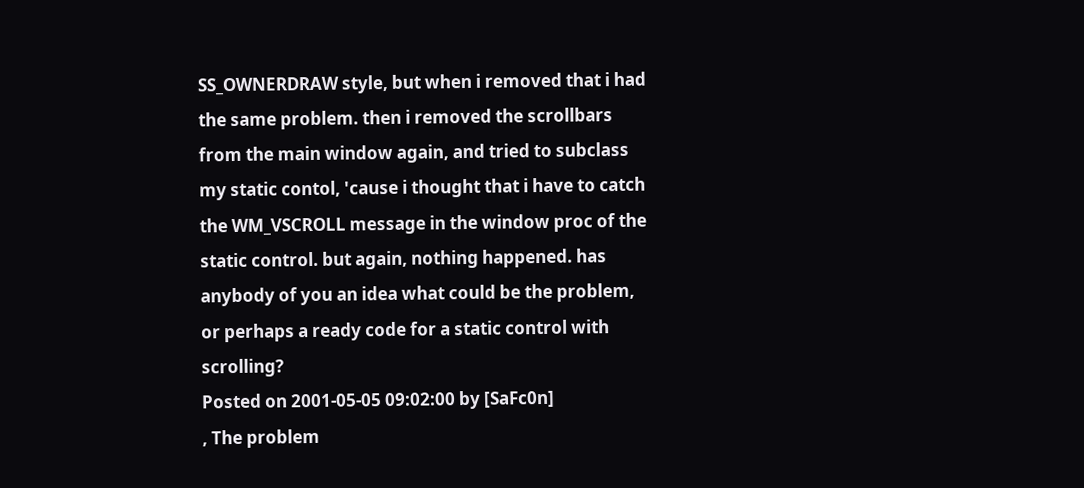SS_OWNERDRAW style, but when i removed that i had the same problem. then i removed the scrollbars from the main window again, and tried to subclass my static contol, 'cause i thought that i have to catch the WM_VSCROLL message in the window proc of the static control. but again, nothing happened. has anybody of you an idea what could be the problem, or perhaps a ready code for a static control with scrolling?
Posted on 2001-05-05 09:02:00 by [SaFc0n]
, The problem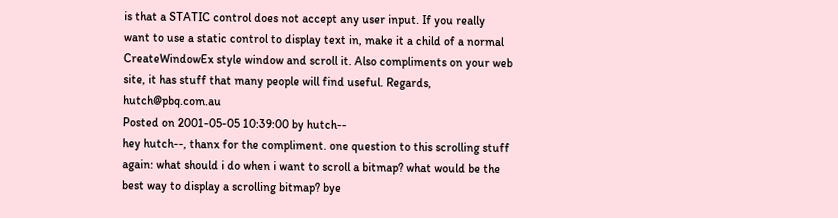is that a STATIC control does not accept any user input. If you really want to use a static control to display text in, make it a child of a normal CreateWindowEx style window and scroll it. Also compliments on your web site, it has stuff that many people will find useful. Regards, hutch@pbq.com.au
Posted on 2001-05-05 10:39:00 by hutch--
hey hutch--, thanx for the compliment. one question to this scrolling stuff again: what should i do when i want to scroll a bitmap? what would be the best way to display a scrolling bitmap? bye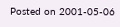Posted on 2001-05-06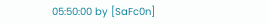05:50:00 by [SaFc0n]